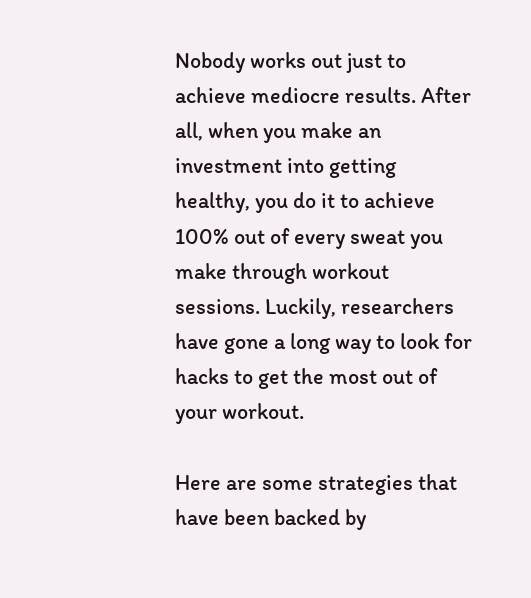Nobody works out just to achieve mediocre results. After all, when you make an investment into getting healthy, you do it to achieve 100% out of every sweat you make through workout sessions. Luckily, researchers have gone a long way to look for hacks to get the most out of your workout.

Here are some strategies that have been backed by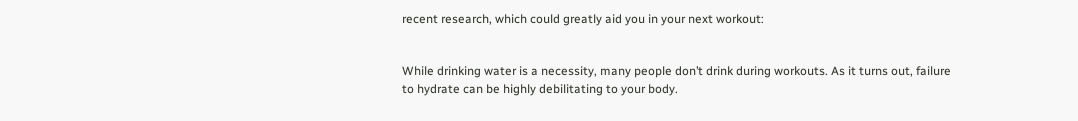recent research, which could greatly aid you in your next workout:


While drinking water is a necessity, many people don’t drink during workouts. As it turns out, failure to hydrate can be highly debilitating to your body.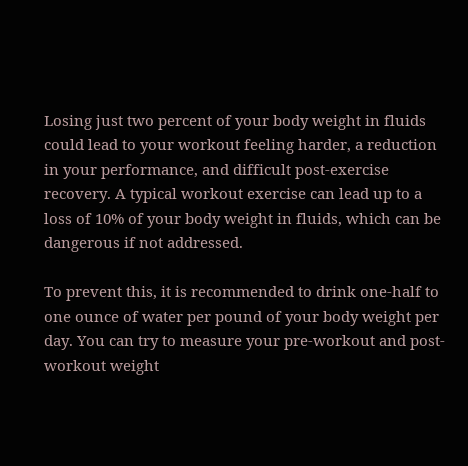Losing just two percent of your body weight in fluids could lead to your workout feeling harder, a reduction in your performance, and difficult post-exercise recovery. A typical workout exercise can lead up to a loss of 10% of your body weight in fluids, which can be dangerous if not addressed.

To prevent this, it is recommended to drink one-half to one ounce of water per pound of your body weight per day. You can try to measure your pre-workout and post-workout weight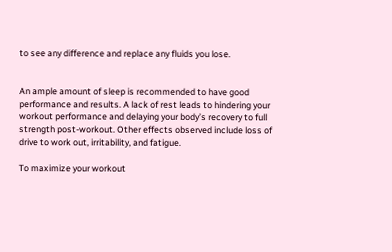to see any difference and replace any fluids you lose.


An ample amount of sleep is recommended to have good performance and results. A lack of rest leads to hindering your workout performance and delaying your body’s recovery to full strength post-workout. Other effects observed include loss of drive to work out, irritability, and fatigue.

To maximize your workout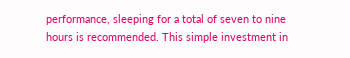performance, sleeping for a total of seven to nine hours is recommended. This simple investment in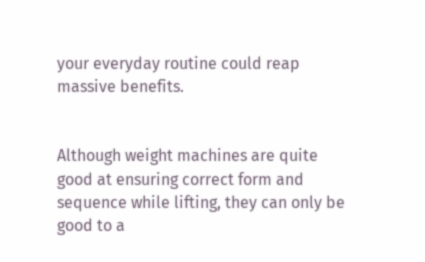your everyday routine could reap massive benefits.


Although weight machines are quite good at ensuring correct form and sequence while lifting, they can only be good to a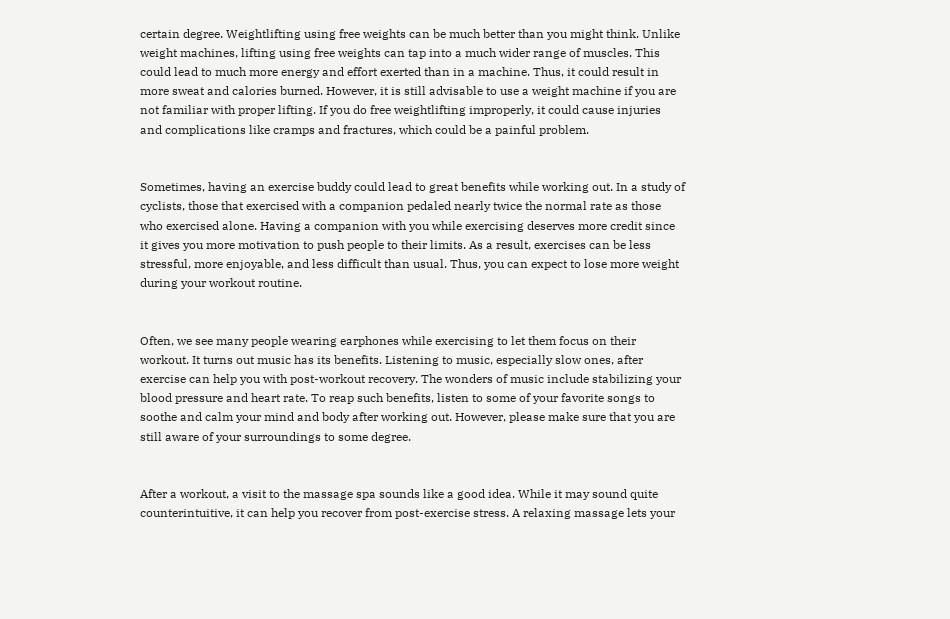certain degree. Weightlifting using free weights can be much better than you might think. Unlike weight machines, lifting using free weights can tap into a much wider range of muscles. This could lead to much more energy and effort exerted than in a machine. Thus, it could result in more sweat and calories burned. However, it is still advisable to use a weight machine if you are not familiar with proper lifting. If you do free weightlifting improperly, it could cause injuries and complications like cramps and fractures, which could be a painful problem.


Sometimes, having an exercise buddy could lead to great benefits while working out. In a study of cyclists, those that exercised with a companion pedaled nearly twice the normal rate as those who exercised alone. Having a companion with you while exercising deserves more credit since it gives you more motivation to push people to their limits. As a result, exercises can be less stressful, more enjoyable, and less difficult than usual. Thus, you can expect to lose more weight during your workout routine.


Often, we see many people wearing earphones while exercising to let them focus on their workout. It turns out music has its benefits. Listening to music, especially slow ones, after exercise can help you with post-workout recovery. The wonders of music include stabilizing your blood pressure and heart rate. To reap such benefits, listen to some of your favorite songs to soothe and calm your mind and body after working out. However, please make sure that you are still aware of your surroundings to some degree.


After a workout, a visit to the massage spa sounds like a good idea. While it may sound quite counterintuitive, it can help you recover from post-exercise stress. A relaxing massage lets your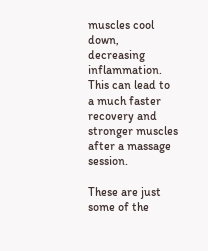muscles cool down, decreasing inflammation. This can lead to a much faster recovery and stronger muscles after a massage session.

These are just some of the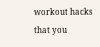workout hacks that you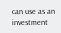can use as an investment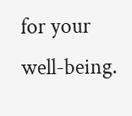for your well-being.